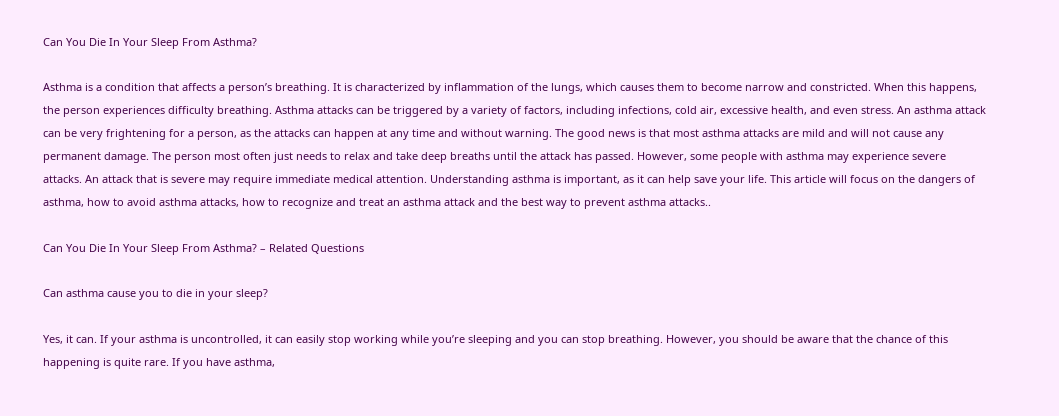Can You Die In Your Sleep From Asthma?

Asthma is a condition that affects a person’s breathing. It is characterized by inflammation of the lungs, which causes them to become narrow and constricted. When this happens, the person experiences difficulty breathing. Asthma attacks can be triggered by a variety of factors, including infections, cold air, excessive health, and even stress. An asthma attack can be very frightening for a person, as the attacks can happen at any time and without warning. The good news is that most asthma attacks are mild and will not cause any permanent damage. The person most often just needs to relax and take deep breaths until the attack has passed. However, some people with asthma may experience severe attacks. An attack that is severe may require immediate medical attention. Understanding asthma is important, as it can help save your life. This article will focus on the dangers of asthma, how to avoid asthma attacks, how to recognize and treat an asthma attack and the best way to prevent asthma attacks..

Can You Die In Your Sleep From Asthma? – Related Questions

Can asthma cause you to die in your sleep?

Yes, it can. If your asthma is uncontrolled, it can easily stop working while you’re sleeping and you can stop breathing. However, you should be aware that the chance of this happening is quite rare. If you have asthma,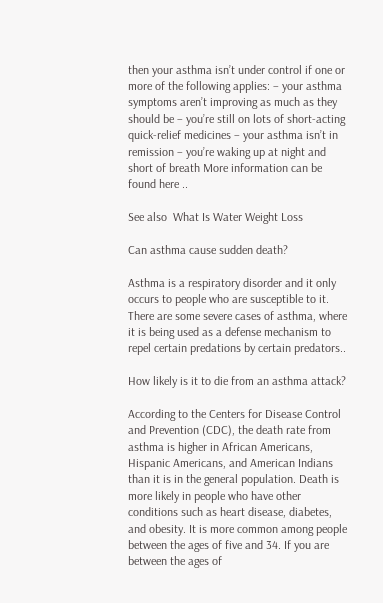then your asthma isn’t under control if one or more of the following applies: – your asthma symptoms aren’t improving as much as they should be – you’re still on lots of short-acting quick-relief medicines – your asthma isn’t in remission – you’re waking up at night and short of breath More information can be found here ..

See also  What Is Water Weight Loss

Can asthma cause sudden death?

Asthma is a respiratory disorder and it only occurs to people who are susceptible to it. There are some severe cases of asthma, where it is being used as a defense mechanism to repel certain predations by certain predators..

How likely is it to die from an asthma attack?

According to the Centers for Disease Control and Prevention (CDC), the death rate from asthma is higher in African Americans, Hispanic Americans, and American Indians than it is in the general population. Death is more likely in people who have other conditions such as heart disease, diabetes, and obesity. It is more common among people between the ages of five and 34. If you are between the ages of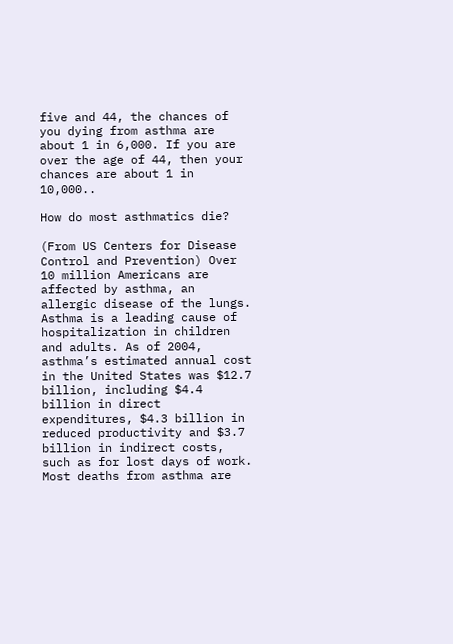five and 44, the chances of you dying from asthma are about 1 in 6,000. If you are over the age of 44, then your chances are about 1 in 10,000..

How do most asthmatics die?

(From US Centers for Disease Control and Prevention) Over 10 million Americans are affected by asthma, an allergic disease of the lungs. Asthma is a leading cause of hospitalization in children and adults. As of 2004, asthma’s estimated annual cost in the United States was $12.7 billion, including $4.4 billion in direct expenditures, $4.3 billion in reduced productivity and $3.7 billion in indirect costs, such as for lost days of work. Most deaths from asthma are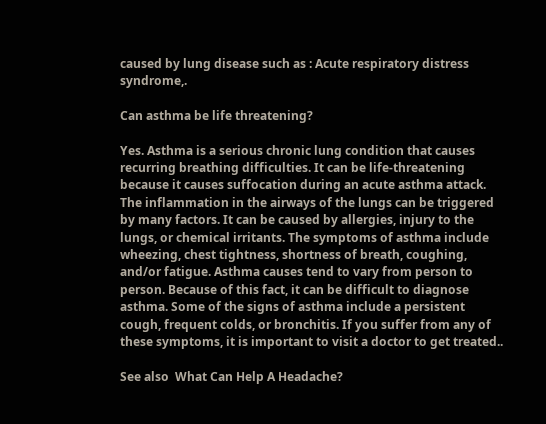caused by lung disease such as : Acute respiratory distress syndrome,.

Can asthma be life threatening?

Yes. Asthma is a serious chronic lung condition that causes recurring breathing difficulties. It can be life-threatening because it causes suffocation during an acute asthma attack. The inflammation in the airways of the lungs can be triggered by many factors. It can be caused by allergies, injury to the lungs, or chemical irritants. The symptoms of asthma include wheezing, chest tightness, shortness of breath, coughing, and/or fatigue. Asthma causes tend to vary from person to person. Because of this fact, it can be difficult to diagnose asthma. Some of the signs of asthma include a persistent cough, frequent colds, or bronchitis. If you suffer from any of these symptoms, it is important to visit a doctor to get treated..

See also  What Can Help A Headache?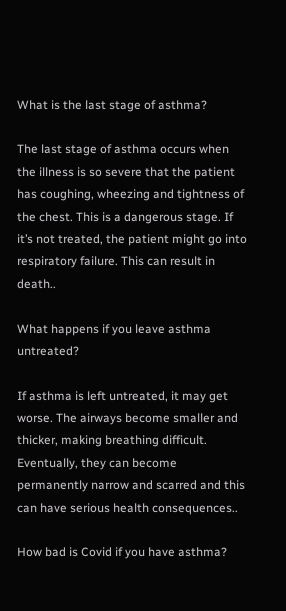What is the last stage of asthma?

The last stage of asthma occurs when the illness is so severe that the patient has coughing, wheezing and tightness of the chest. This is a dangerous stage. If it’s not treated, the patient might go into respiratory failure. This can result in death..

What happens if you leave asthma untreated?

If asthma is left untreated, it may get worse. The airways become smaller and thicker, making breathing difficult. Eventually, they can become permanently narrow and scarred and this can have serious health consequences..

How bad is Covid if you have asthma?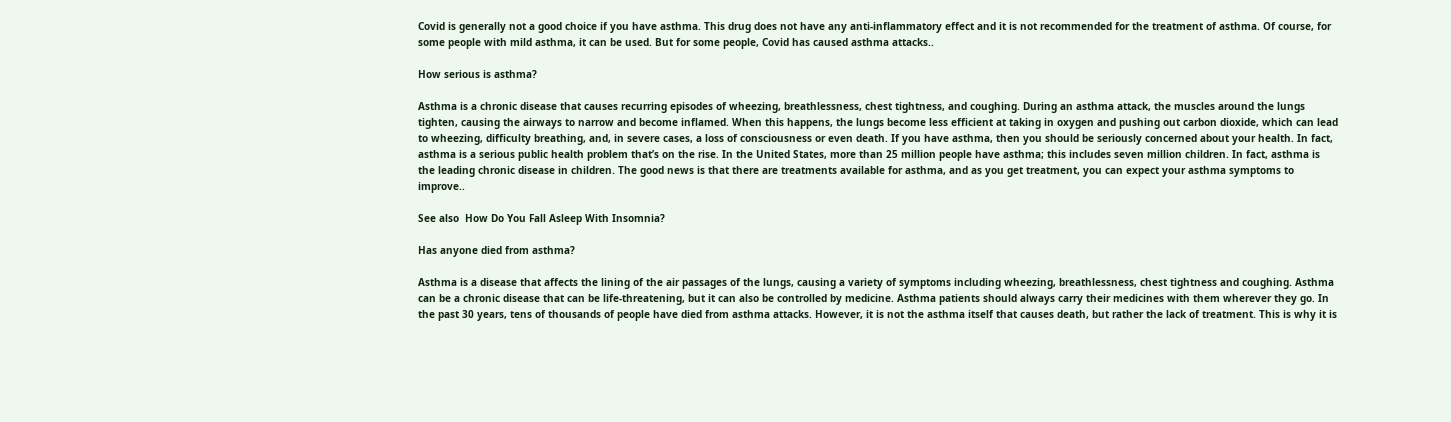Covid is generally not a good choice if you have asthma. This drug does not have any anti-inflammatory effect and it is not recommended for the treatment of asthma. Of course, for some people with mild asthma, it can be used. But for some people, Covid has caused asthma attacks..

How serious is asthma?

Asthma is a chronic disease that causes recurring episodes of wheezing, breathlessness, chest tightness, and coughing. During an asthma attack, the muscles around the lungs tighten, causing the airways to narrow and become inflamed. When this happens, the lungs become less efficient at taking in oxygen and pushing out carbon dioxide, which can lead to wheezing, difficulty breathing, and, in severe cases, a loss of consciousness or even death. If you have asthma, then you should be seriously concerned about your health. In fact, asthma is a serious public health problem that’s on the rise. In the United States, more than 25 million people have asthma; this includes seven million children. In fact, asthma is the leading chronic disease in children. The good news is that there are treatments available for asthma, and as you get treatment, you can expect your asthma symptoms to improve..

See also  How Do You Fall Asleep With Insomnia?

Has anyone died from asthma?

Asthma is a disease that affects the lining of the air passages of the lungs, causing a variety of symptoms including wheezing, breathlessness, chest tightness and coughing. Asthma can be a chronic disease that can be life-threatening, but it can also be controlled by medicine. Asthma patients should always carry their medicines with them wherever they go. In the past 30 years, tens of thousands of people have died from asthma attacks. However, it is not the asthma itself that causes death, but rather the lack of treatment. This is why it is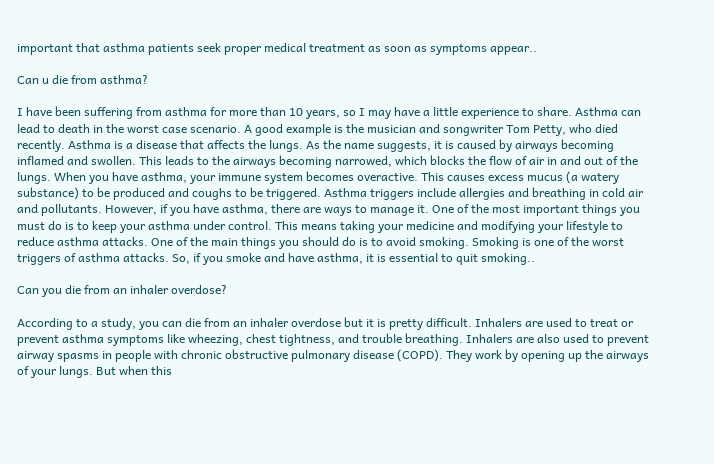important that asthma patients seek proper medical treatment as soon as symptoms appear..

Can u die from asthma?

I have been suffering from asthma for more than 10 years, so I may have a little experience to share. Asthma can lead to death in the worst case scenario. A good example is the musician and songwriter Tom Petty, who died recently. Asthma is a disease that affects the lungs. As the name suggests, it is caused by airways becoming inflamed and swollen. This leads to the airways becoming narrowed, which blocks the flow of air in and out of the lungs. When you have asthma, your immune system becomes overactive. This causes excess mucus (a watery substance) to be produced and coughs to be triggered. Asthma triggers include allergies and breathing in cold air and pollutants. However, if you have asthma, there are ways to manage it. One of the most important things you must do is to keep your asthma under control. This means taking your medicine and modifying your lifestyle to reduce asthma attacks. One of the main things you should do is to avoid smoking. Smoking is one of the worst triggers of asthma attacks. So, if you smoke and have asthma, it is essential to quit smoking..

Can you die from an inhaler overdose?

According to a study, you can die from an inhaler overdose but it is pretty difficult. Inhalers are used to treat or prevent asthma symptoms like wheezing, chest tightness, and trouble breathing. Inhalers are also used to prevent airway spasms in people with chronic obstructive pulmonary disease (COPD). They work by opening up the airways of your lungs. But when this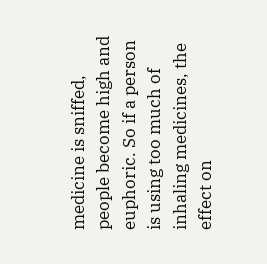medicine is sniffed, people become high and euphoric. So if a person is using too much of inhaling medicines, the effect on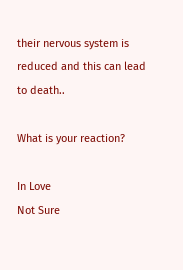their nervous system is reduced and this can lead to death..

What is your reaction?

In Love
Not Sure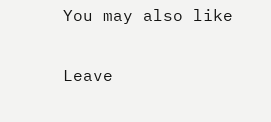You may also like

Leave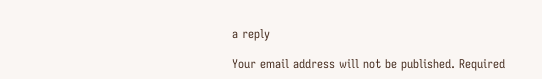a reply

Your email address will not be published. Required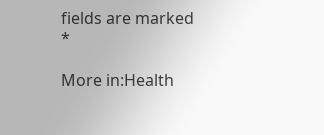fields are marked *

More in:Health